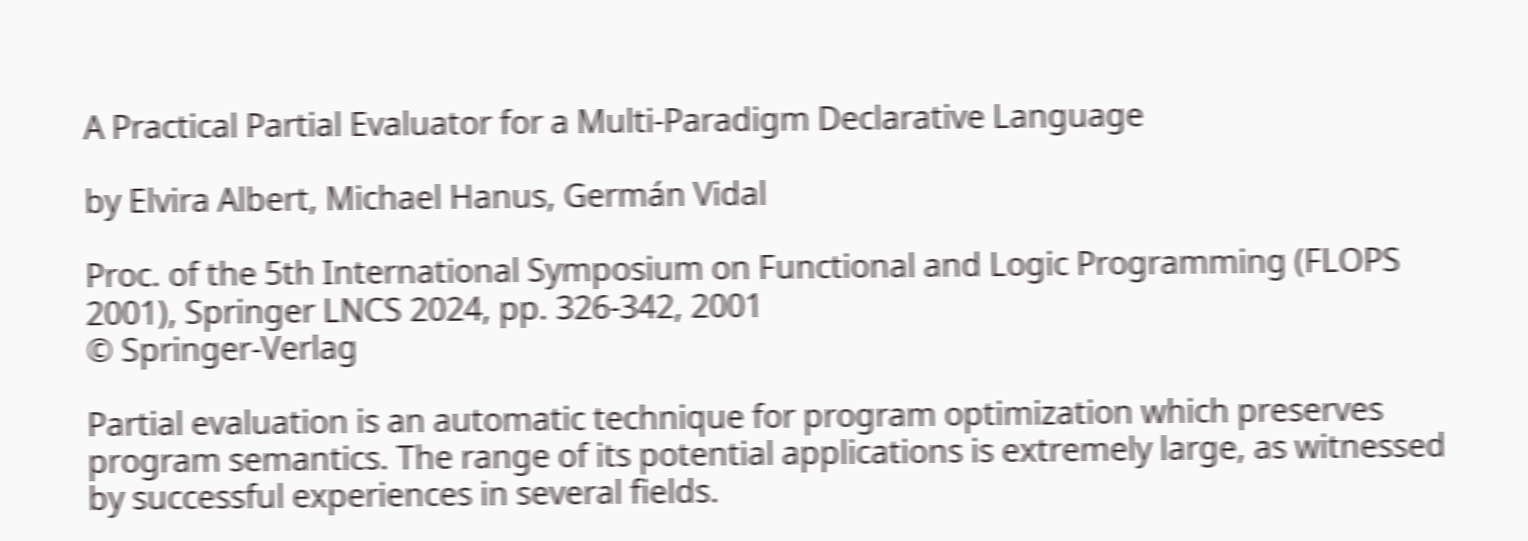A Practical Partial Evaluator for a Multi-Paradigm Declarative Language

by Elvira Albert, Michael Hanus, Germán Vidal

Proc. of the 5th International Symposium on Functional and Logic Programming (FLOPS 2001), Springer LNCS 2024, pp. 326-342, 2001
© Springer-Verlag

Partial evaluation is an automatic technique for program optimization which preserves program semantics. The range of its potential applications is extremely large, as witnessed by successful experiences in several fields.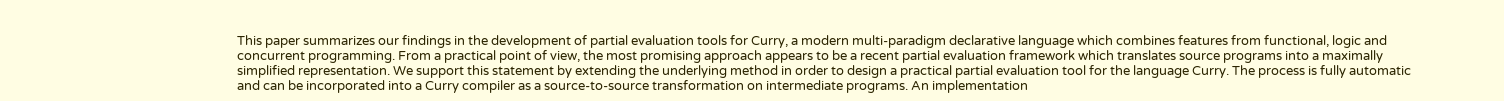This paper summarizes our findings in the development of partial evaluation tools for Curry, a modern multi-paradigm declarative language which combines features from functional, logic and concurrent programming. From a practical point of view, the most promising approach appears to be a recent partial evaluation framework which translates source programs into a maximally simplified representation. We support this statement by extending the underlying method in order to design a practical partial evaluation tool for the language Curry. The process is fully automatic and can be incorporated into a Curry compiler as a source-to-source transformation on intermediate programs. An implementation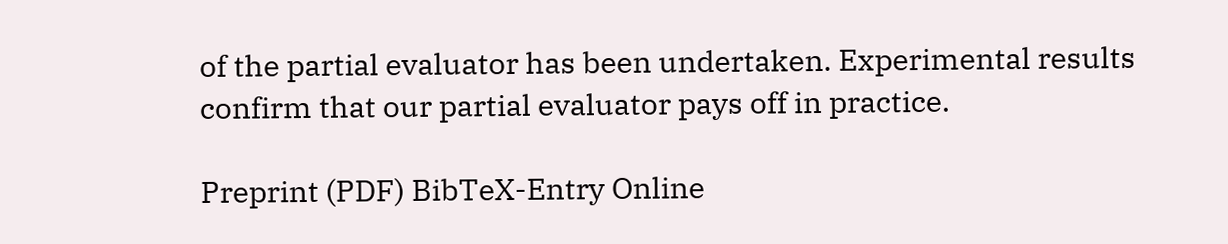of the partial evaluator has been undertaken. Experimental results confirm that our partial evaluator pays off in practice.

Preprint (PDF) BibTeX-Entry Online